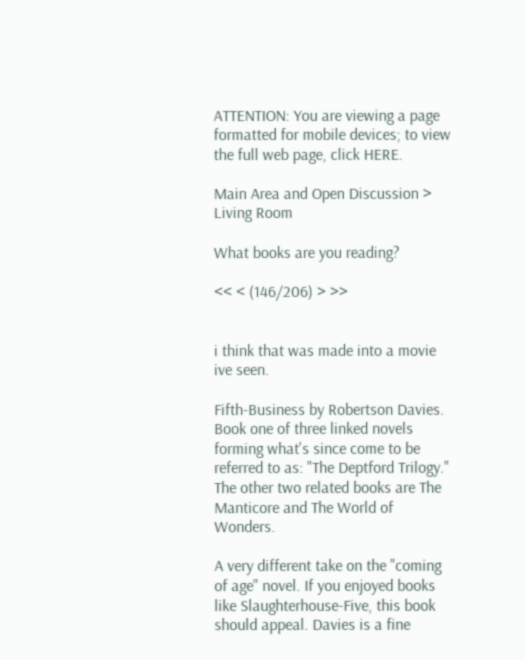ATTENTION: You are viewing a page formatted for mobile devices; to view the full web page, click HERE.

Main Area and Open Discussion > Living Room

What books are you reading?

<< < (146/206) > >>


i think that was made into a movie ive seen.

Fifth-Business by Robertson Davies. Book one of three linked novels forming what's since come to be referred to as: "The Deptford Trilogy." The other two related books are The Manticore and The World of Wonders.

A very different take on the "coming of age" novel. If you enjoyed books like Slaughterhouse-Five, this book should appeal. Davies is a fine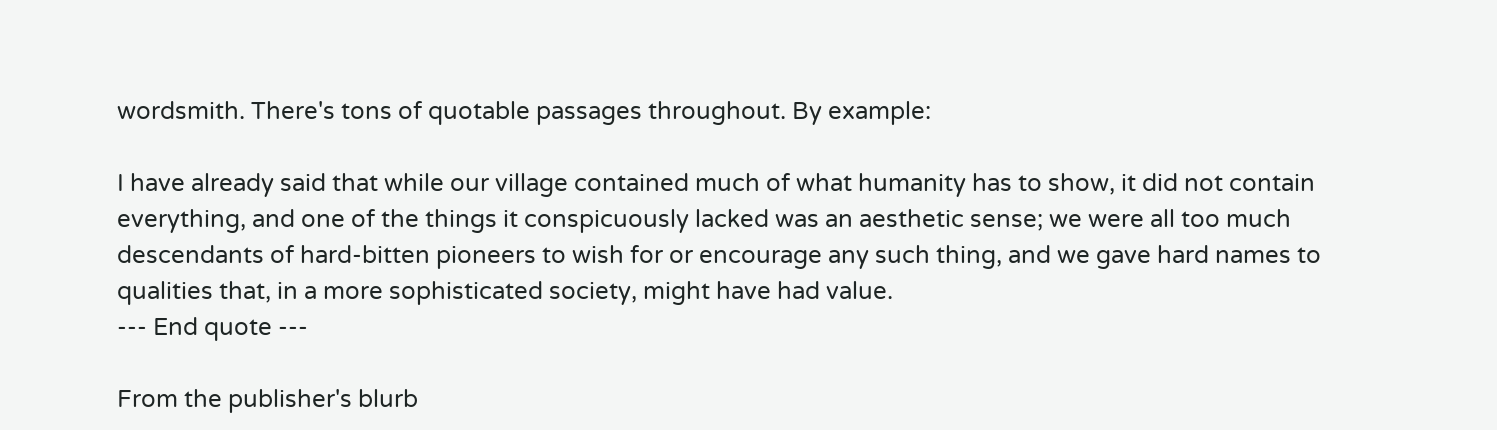wordsmith. There's tons of quotable passages throughout. By example:

I have already said that while our village contained much of what humanity has to show, it did not contain everything, and one of the things it conspicuously lacked was an aesthetic sense; we were all too much descendants of hard-bitten pioneers to wish for or encourage any such thing, and we gave hard names to qualities that, in a more sophisticated society, might have had value.
--- End quote ---

From the publisher's blurb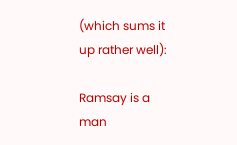(which sums it up rather well):

Ramsay is a man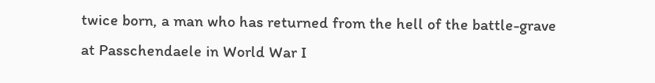twice born, a man who has returned from the hell of the battle-grave at Passchendaele in World War I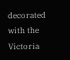decorated with the Victoria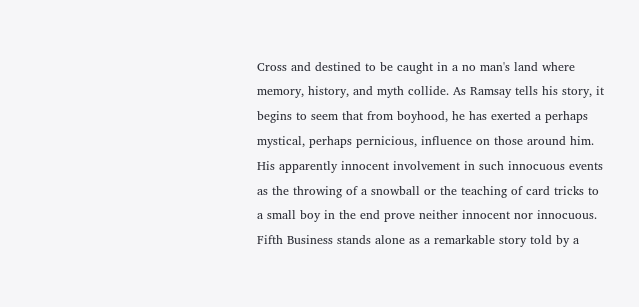Cross and destined to be caught in a no man's land where memory, history, and myth collide. As Ramsay tells his story, it begins to seem that from boyhood, he has exerted a perhaps mystical, perhaps pernicious, influence on those around him. His apparently innocent involvement in such innocuous events as the throwing of a snowball or the teaching of card tricks to a small boy in the end prove neither innocent nor innocuous.  Fifth Business stands alone as a remarkable story told by a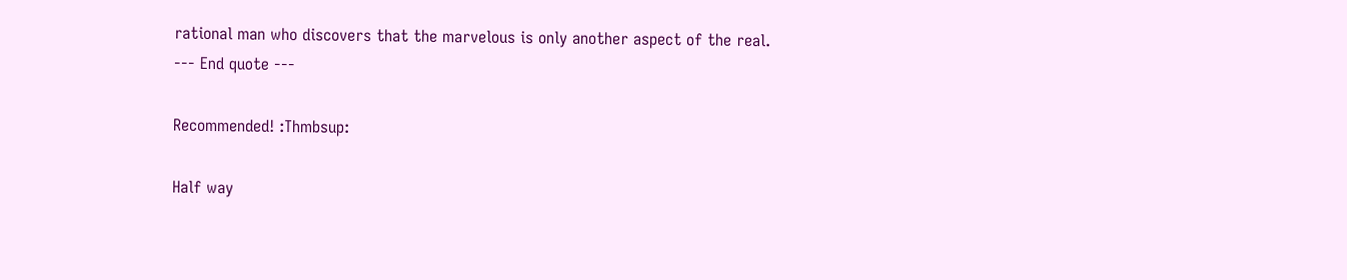rational man who discovers that the marvelous is only another aspect of the real.
--- End quote ---

Recommended! :Thmbsup:

Half way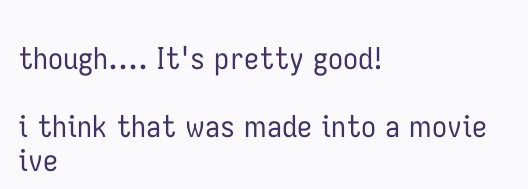though.... It's pretty good!

i think that was made into a movie ive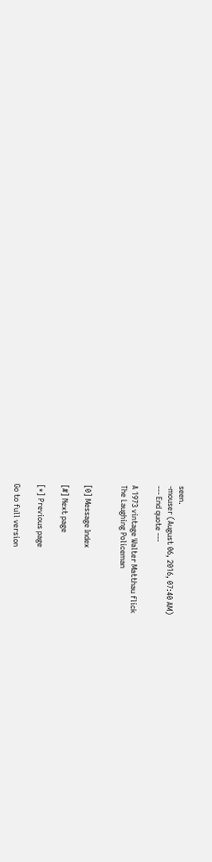seen.
-mouser (August 06, 2016, 07:40 AM)
--- End quote ---

A 1973 vintage Walter Matthau flick
The Laughing Policeman


[0] Message Index

[#] Next page

[*] Previous page

Go to full version